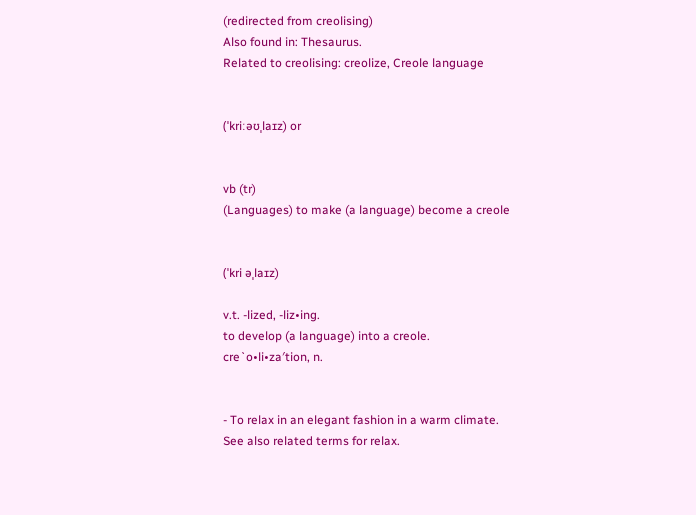(redirected from creolising)
Also found in: Thesaurus.
Related to creolising: creolize, Creole language


(ˈkriːəʊˌlaɪz) or


vb (tr)
(Languages) to make (a language) become a creole


(ˈkri əˌlaɪz)

v.t. -lized, -liz•ing.
to develop (a language) into a creole.
cre`o•li•za′tion, n.


- To relax in an elegant fashion in a warm climate.
See also related terms for relax.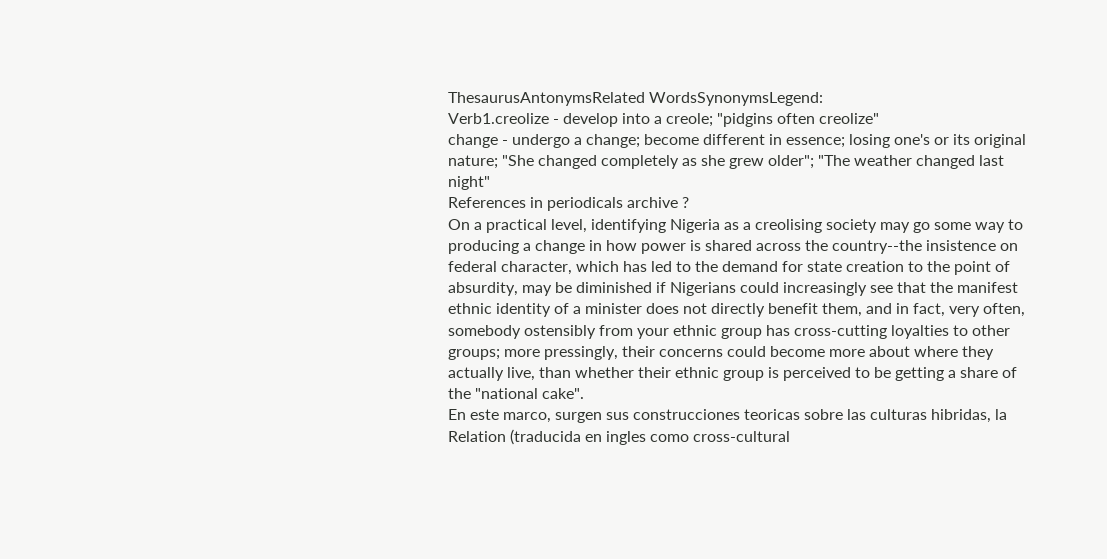ThesaurusAntonymsRelated WordsSynonymsLegend:
Verb1.creolize - develop into a creole; "pidgins often creolize"
change - undergo a change; become different in essence; losing one's or its original nature; "She changed completely as she grew older"; "The weather changed last night"
References in periodicals archive ?
On a practical level, identifying Nigeria as a creolising society may go some way to producing a change in how power is shared across the country--the insistence on federal character, which has led to the demand for state creation to the point of absurdity, may be diminished if Nigerians could increasingly see that the manifest ethnic identity of a minister does not directly benefit them, and in fact, very often, somebody ostensibly from your ethnic group has cross-cutting loyalties to other groups; more pressingly, their concerns could become more about where they actually live, than whether their ethnic group is perceived to be getting a share of the "national cake".
En este marco, surgen sus construcciones teoricas sobre las culturas hibridas, la Relation (traducida en ingles como cross-cultural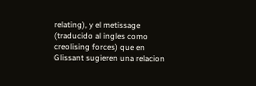relating), y el metissage (traducido al ingles como creolising forces) que en Glissant sugieren una relacion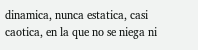dinamica, nunca estatica, casi caotica, en la que no se niega ni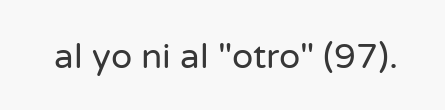al yo ni al "otro" (97).